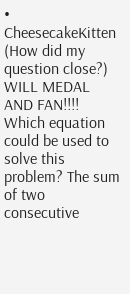• CheesecakeKitten
(How did my question close?) WILL MEDAL AND FAN!!!! Which equation could be used to solve this problem? The sum of two consecutive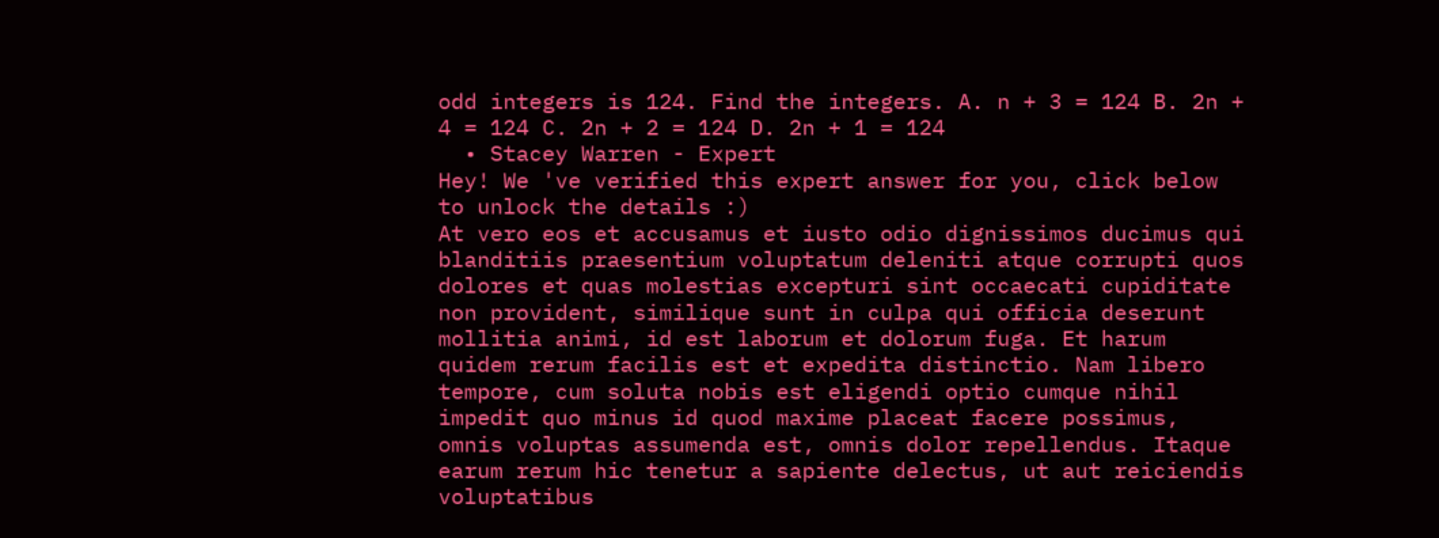odd integers is 124. Find the integers. A. n + 3 = 124 B. 2n + 4 = 124 C. 2n + 2 = 124 D. 2n + 1 = 124
  • Stacey Warren - Expert
Hey! We 've verified this expert answer for you, click below to unlock the details :)
At vero eos et accusamus et iusto odio dignissimos ducimus qui blanditiis praesentium voluptatum deleniti atque corrupti quos dolores et quas molestias excepturi sint occaecati cupiditate non provident, similique sunt in culpa qui officia deserunt mollitia animi, id est laborum et dolorum fuga. Et harum quidem rerum facilis est et expedita distinctio. Nam libero tempore, cum soluta nobis est eligendi optio cumque nihil impedit quo minus id quod maxime placeat facere possimus, omnis voluptas assumenda est, omnis dolor repellendus. Itaque earum rerum hic tenetur a sapiente delectus, ut aut reiciendis voluptatibus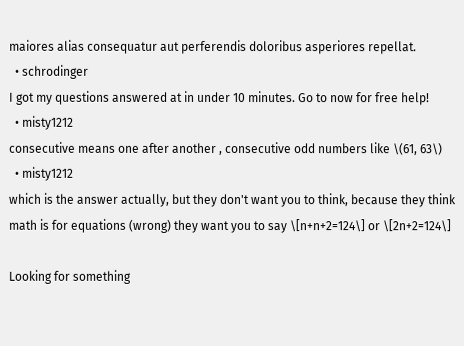maiores alias consequatur aut perferendis doloribus asperiores repellat.
  • schrodinger
I got my questions answered at in under 10 minutes. Go to now for free help!
  • misty1212
consecutive means one after another , consecutive odd numbers like \(61, 63\)
  • misty1212
which is the answer actually, but they don't want you to think, because they think math is for equations (wrong) they want you to say \[n+n+2=124\] or \[2n+2=124\]

Looking for something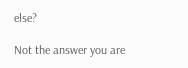else?

Not the answer you are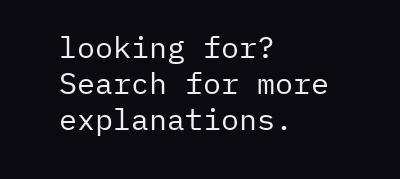looking for? Search for more explanations.